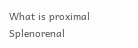What is proximal Splenorenal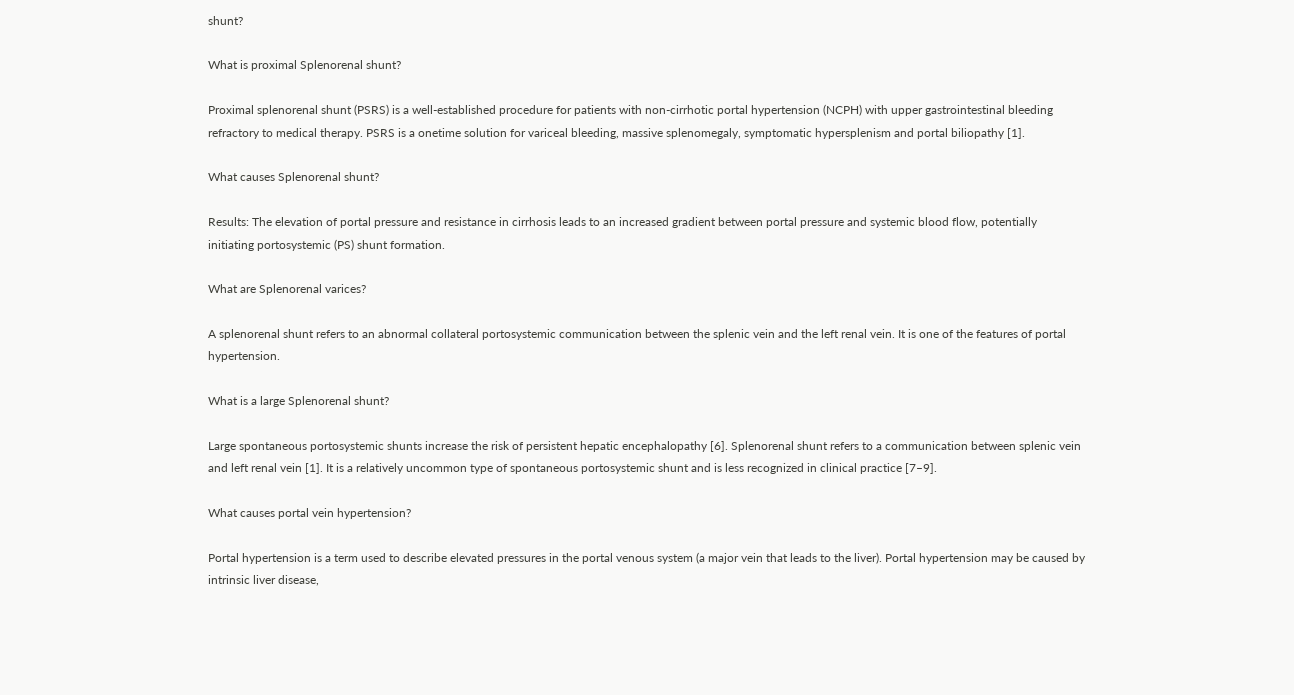shunt?

What is proximal Splenorenal shunt?

Proximal splenorenal shunt (PSRS) is a well-established procedure for patients with non-cirrhotic portal hypertension (NCPH) with upper gastrointestinal bleeding refractory to medical therapy. PSRS is a onetime solution for variceal bleeding, massive splenomegaly, symptomatic hypersplenism and portal biliopathy [1].

What causes Splenorenal shunt?

Results: The elevation of portal pressure and resistance in cirrhosis leads to an increased gradient between portal pressure and systemic blood flow, potentially initiating portosystemic (PS) shunt formation.

What are Splenorenal varices?

A splenorenal shunt refers to an abnormal collateral portosystemic communication between the splenic vein and the left renal vein. It is one of the features of portal hypertension.

What is a large Splenorenal shunt?

Large spontaneous portosystemic shunts increase the risk of persistent hepatic encephalopathy [6]. Splenorenal shunt refers to a communication between splenic vein and left renal vein [1]. It is a relatively uncommon type of spontaneous portosystemic shunt and is less recognized in clinical practice [7–9].

What causes portal vein hypertension?

Portal hypertension is a term used to describe elevated pressures in the portal venous system (a major vein that leads to the liver). Portal hypertension may be caused by intrinsic liver disease,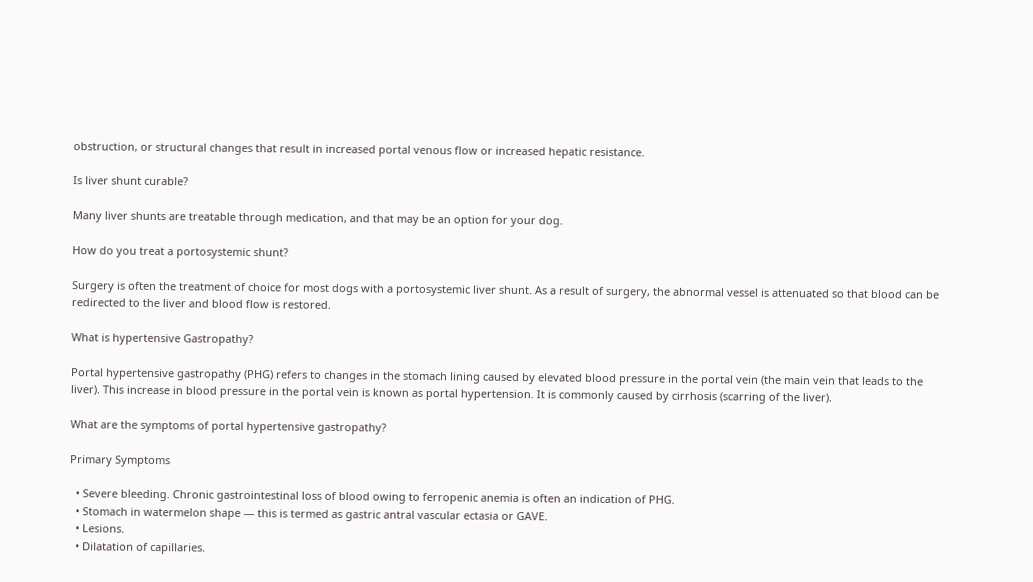obstruction, or structural changes that result in increased portal venous flow or increased hepatic resistance.

Is liver shunt curable?

Many liver shunts are treatable through medication, and that may be an option for your dog.

How do you treat a portosystemic shunt?

Surgery is often the treatment of choice for most dogs with a portosystemic liver shunt. As a result of surgery, the abnormal vessel is attenuated so that blood can be redirected to the liver and blood flow is restored.

What is hypertensive Gastropathy?

Portal hypertensive gastropathy (PHG) refers to changes in the stomach lining caused by elevated blood pressure in the portal vein (the main vein that leads to the liver). This increase in blood pressure in the portal vein is known as portal hypertension. It is commonly caused by cirrhosis (scarring of the liver).

What are the symptoms of portal hypertensive gastropathy?

Primary Symptoms

  • Severe bleeding. Chronic gastrointestinal loss of blood owing to ferropenic anemia is often an indication of PHG.
  • Stomach in watermelon shape — this is termed as gastric antral vascular ectasia or GAVE.
  • Lesions.
  • Dilatation of capillaries.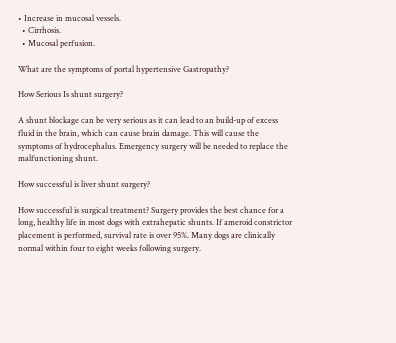• Increase in mucosal vessels.
  • Cirrhosis.
  • Mucosal perfusion.

What are the symptoms of portal hypertensive Gastropathy?

How Serious Is shunt surgery?

A shunt blockage can be very serious as it can lead to an build-up of excess fluid in the brain, which can cause brain damage. This will cause the symptoms of hydrocephalus. Emergency surgery will be needed to replace the malfunctioning shunt.

How successful is liver shunt surgery?

How successful is surgical treatment? Surgery provides the best chance for a long, healthy life in most dogs with extrahepatic shunts. If ameroid constrictor placement is performed, survival rate is over 95%. Many dogs are clinically normal within four to eight weeks following surgery.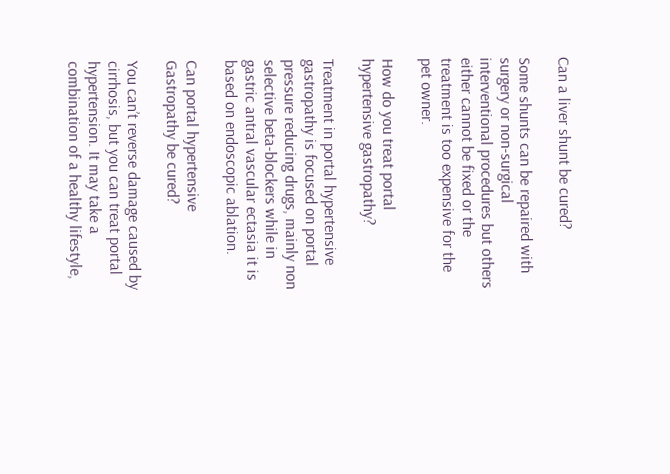Can a liver shunt be cured?

Some shunts can be repaired with surgery or non-surgical interventional procedures but others either cannot be fixed or the treatment is too expensive for the pet owner.

How do you treat portal hypertensive gastropathy?

Treatment in portal hypertensive gastropathy is focused on portal pressure reducing drugs, mainly non selective beta-blockers while in gastric antral vascular ectasia it is based on endoscopic ablation.

Can portal hypertensive Gastropathy be cured?

You can’t reverse damage caused by cirrhosis, but you can treat portal hypertension. It may take a combination of a healthy lifestyle,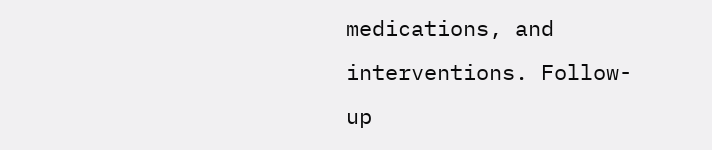medications, and interventions. Follow-up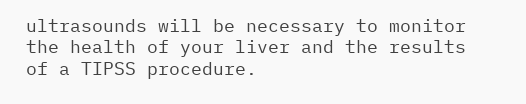ultrasounds will be necessary to monitor the health of your liver and the results of a TIPSS procedure.